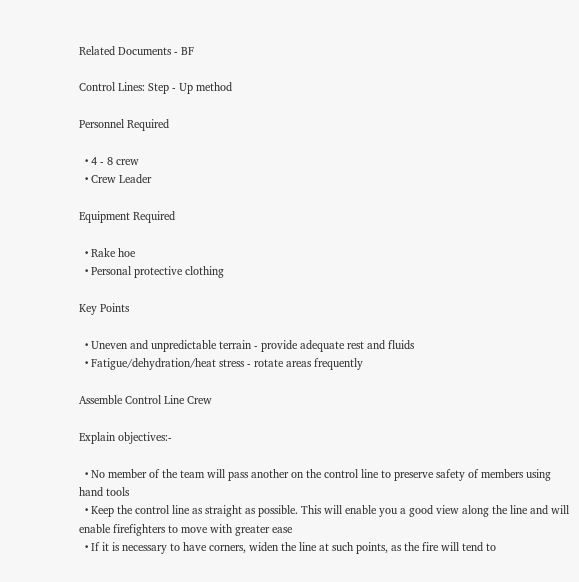Related Documents - BF

Control Lines: Step - Up method

Personnel Required

  • 4 - 8 crew
  • Crew Leader

Equipment Required

  • Rake hoe
  • Personal protective clothing

Key Points

  • Uneven and unpredictable terrain - provide adequate rest and fluids
  • Fatigue/dehydration/heat stress - rotate areas frequently

Assemble Control Line Crew

Explain objectives:-

  • No member of the team will pass another on the control line to preserve safety of members using hand tools
  • Keep the control line as straight as possible. This will enable you a good view along the line and will enable firefighters to move with greater ease
  • If it is necessary to have corners, widen the line at such points, as the fire will tend to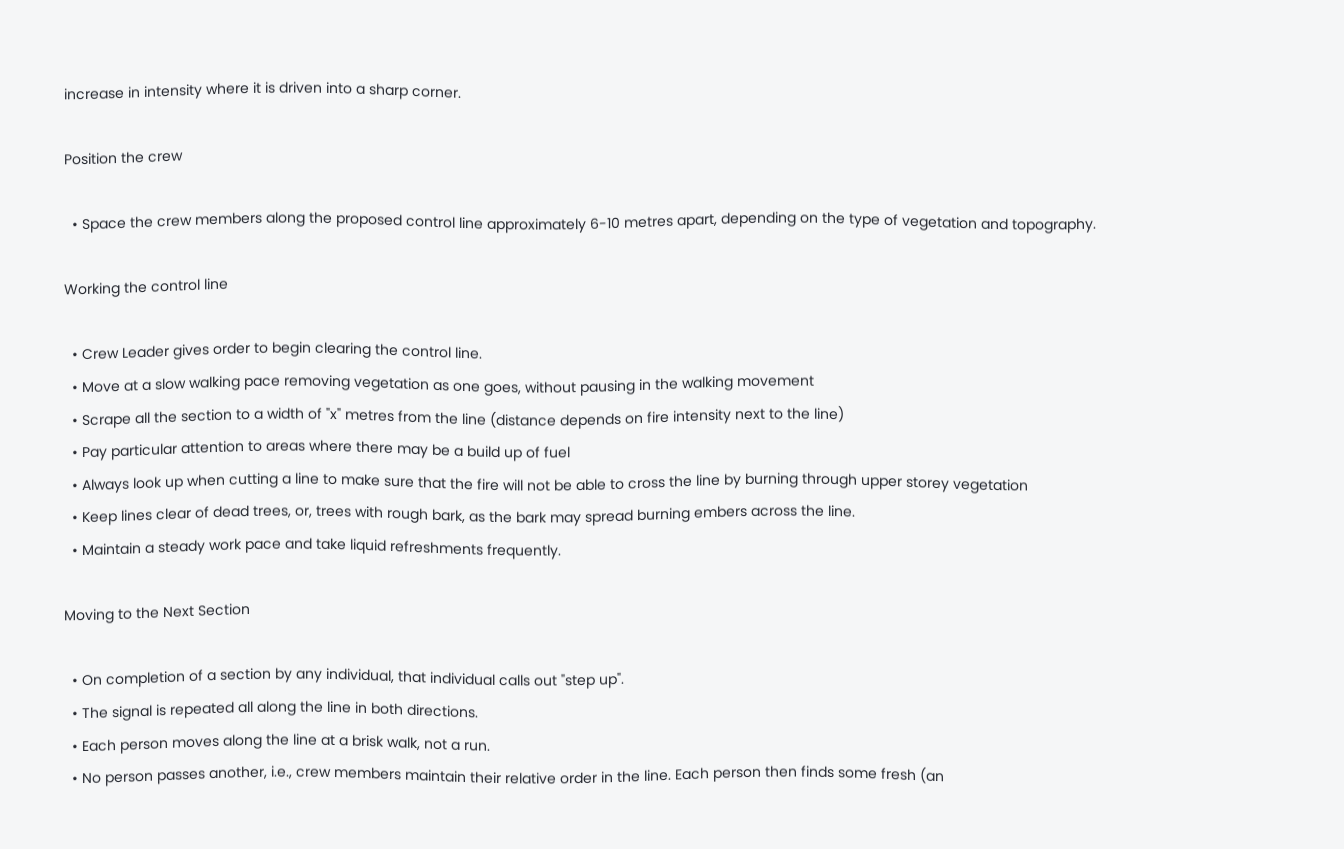increase in intensity where it is driven into a sharp corner.

Position the crew

  • Space the crew members along the proposed control line approximately 6-10 metres apart, depending on the type of vegetation and topography.

Working the control line

  • Crew Leader gives order to begin clearing the control line.
  • Move at a slow walking pace removing vegetation as one goes, without pausing in the walking movement
  • Scrape all the section to a width of "x" metres from the line (distance depends on fire intensity next to the line)
  • Pay particular attention to areas where there may be a build up of fuel
  • Always look up when cutting a line to make sure that the fire will not be able to cross the line by burning through upper storey vegetation
  • Keep lines clear of dead trees, or, trees with rough bark, as the bark may spread burning embers across the line.
  • Maintain a steady work pace and take liquid refreshments frequently.

Moving to the Next Section

  • On completion of a section by any individual, that individual calls out "step up".
  • The signal is repeated all along the line in both directions.
  • Each person moves along the line at a brisk walk, not a run.
  • No person passes another, i.e., crew members maintain their relative order in the line. Each person then finds some fresh (an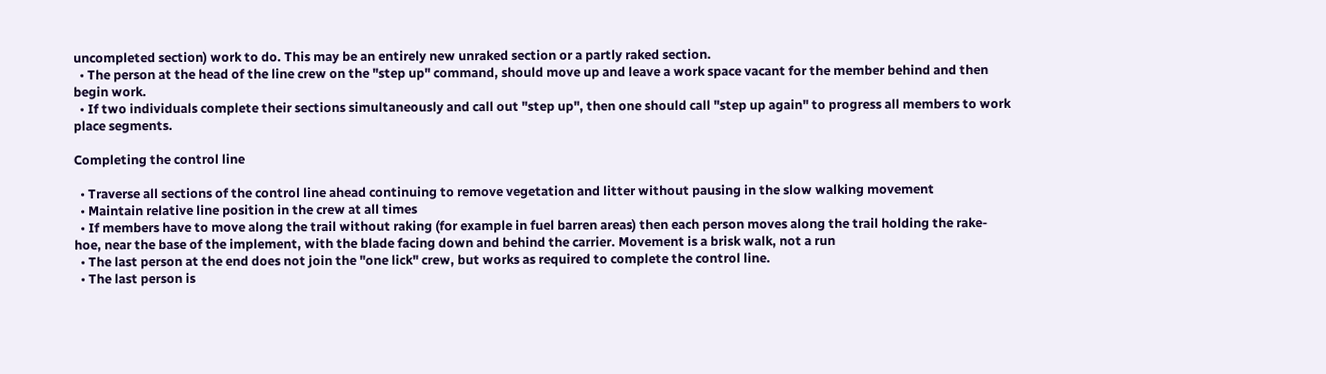uncompleted section) work to do. This may be an entirely new unraked section or a partly raked section.
  • The person at the head of the line crew on the "step up" command, should move up and leave a work space vacant for the member behind and then begin work.
  • If two individuals complete their sections simultaneously and call out "step up", then one should call "step up again" to progress all members to work place segments.

Completing the control line

  • Traverse all sections of the control line ahead continuing to remove vegetation and litter without pausing in the slow walking movement
  • Maintain relative line position in the crew at all times
  • If members have to move along the trail without raking (for example in fuel barren areas) then each person moves along the trail holding the rake-hoe, near the base of the implement, with the blade facing down and behind the carrier. Movement is a brisk walk, not a run
  • The last person at the end does not join the "one lick" crew, but works as required to complete the control line.
  • The last person is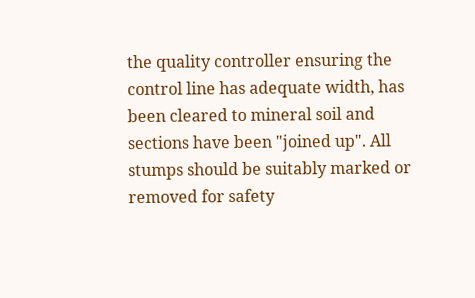the quality controller ensuring the control line has adequate width, has been cleared to mineral soil and sections have been "joined up". All stumps should be suitably marked or removed for safety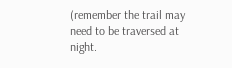(remember the trail may need to be traversed at night.